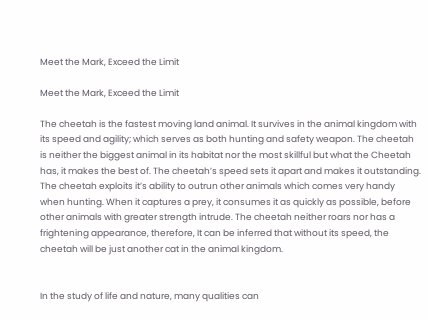Meet the Mark, Exceed the Limit

Meet the Mark, Exceed the Limit

The cheetah is the fastest moving land animal. It survives in the animal kingdom with its speed and agility; which serves as both hunting and safety weapon. The cheetah is neither the biggest animal in its habitat nor the most skillful but what the Cheetah has, it makes the best of. The cheetah’s speed sets it apart and makes it outstanding. The cheetah exploits it’s ability to outrun other animals which comes very handy when hunting. When it captures a prey, it consumes it as quickly as possible, before other animals with greater strength intrude. The cheetah neither roars nor has a frightening appearance, therefore, It can be inferred that without its speed, the cheetah will be just another cat in the animal kingdom.


In the study of life and nature, many qualities can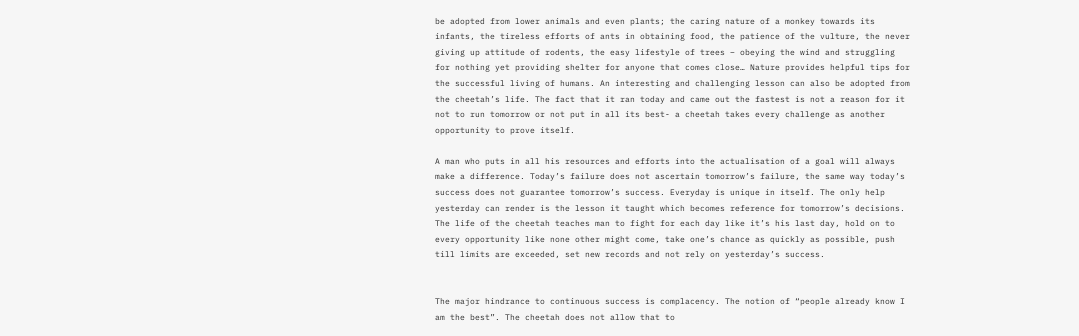be adopted from lower animals and even plants; the caring nature of a monkey towards its infants, the tireless efforts of ants in obtaining food, the patience of the vulture, the never giving up attitude of rodents, the easy lifestyle of trees – obeying the wind and struggling for nothing yet providing shelter for anyone that comes close… Nature provides helpful tips for the successful living of humans. An interesting and challenging lesson can also be adopted from the cheetah’s life. The fact that it ran today and came out the fastest is not a reason for it not to run tomorrow or not put in all its best- a cheetah takes every challenge as another opportunity to prove itself.

A man who puts in all his resources and efforts into the actualisation of a goal will always make a difference. Today’s failure does not ascertain tomorrow’s failure, the same way today’s success does not guarantee tomorrow’s success. Everyday is unique in itself. The only help yesterday can render is the lesson it taught which becomes reference for tomorrow’s decisions. The life of the cheetah teaches man to fight for each day like it’s his last day, hold on to every opportunity like none other might come, take one’s chance as quickly as possible, push till limits are exceeded, set new records and not rely on yesterday’s success.


The major hindrance to continuous success is complacency. The notion of “people already know I am the best”. The cheetah does not allow that to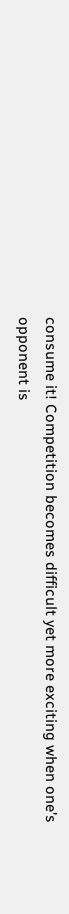consume it! Competition becomes difficult yet more exciting when one’s opponent is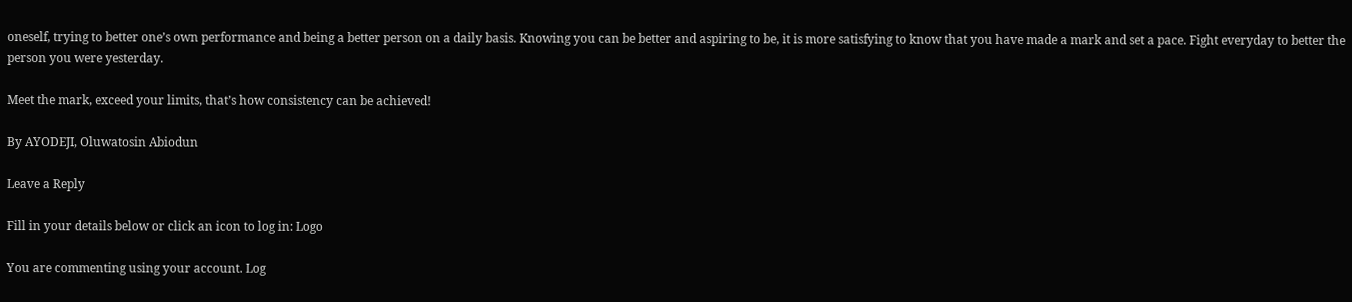oneself, trying to better one’s own performance and being a better person on a daily basis. Knowing you can be better and aspiring to be, it is more satisfying to know that you have made a mark and set a pace. Fight everyday to better the person you were yesterday.

Meet the mark, exceed your limits, that’s how consistency can be achieved!

By AYODEJI, Oluwatosin Abiodun

Leave a Reply

Fill in your details below or click an icon to log in: Logo

You are commenting using your account. Log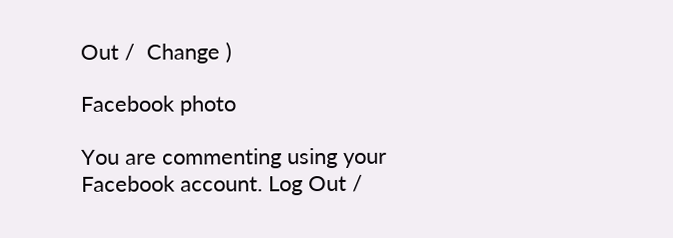Out /  Change )

Facebook photo

You are commenting using your Facebook account. Log Out /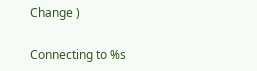Change )

Connecting to %s